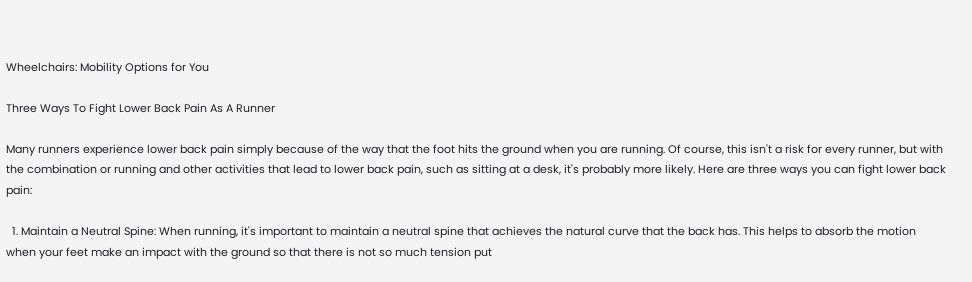Wheelchairs: Mobility Options for You

Three Ways To Fight Lower Back Pain As A Runner

Many runners experience lower back pain simply because of the way that the foot hits the ground when you are running. Of course, this isn't a risk for every runner, but with the combination or running and other activities that lead to lower back pain, such as sitting at a desk, it's probably more likely. Here are three ways you can fight lower back pain:

  1. Maintain a Neutral Spine: When running, it's important to maintain a neutral spine that achieves the natural curve that the back has. This helps to absorb the motion when your feet make an impact with the ground so that there is not so much tension put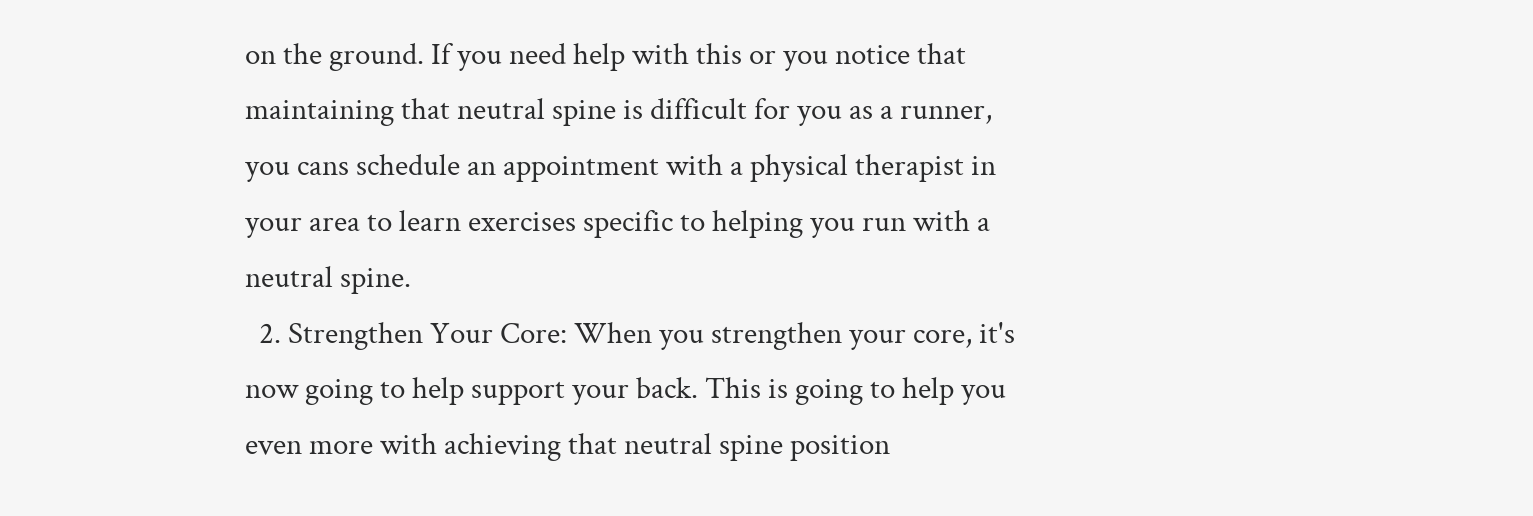on the ground. If you need help with this or you notice that maintaining that neutral spine is difficult for you as a runner, you cans schedule an appointment with a physical therapist in your area to learn exercises specific to helping you run with a neutral spine.
  2. Strengthen Your Core: When you strengthen your core, it's now going to help support your back. This is going to help you even more with achieving that neutral spine position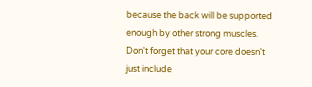because the back will be supported enough by other strong muscles. Don't forget that your core doesn't just include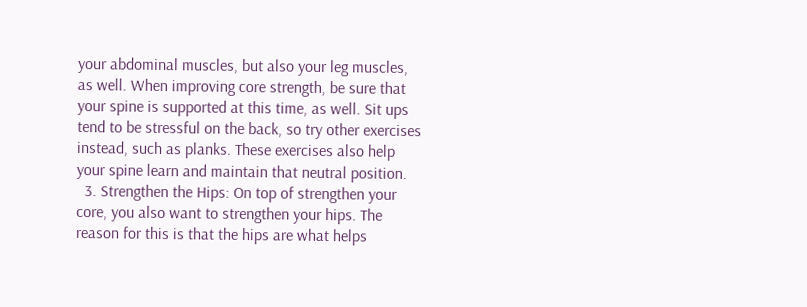your abdominal muscles, but also your leg muscles, as well. When improving core strength, be sure that your spine is supported at this time, as well. Sit ups tend to be stressful on the back, so try other exercises instead, such as planks. These exercises also help your spine learn and maintain that neutral position.
  3. Strengthen the Hips: On top of strengthen your core, you also want to strengthen your hips. The reason for this is that the hips are what helps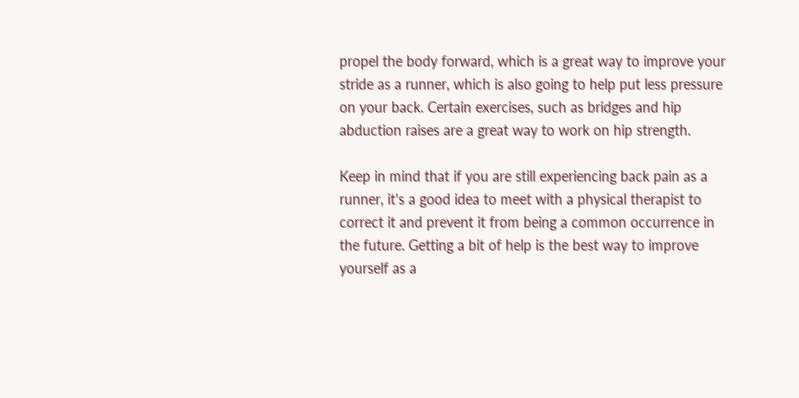propel the body forward, which is a great way to improve your stride as a runner, which is also going to help put less pressure on your back. Certain exercises, such as bridges and hip abduction raises are a great way to work on hip strength.

Keep in mind that if you are still experiencing back pain as a runner, it's a good idea to meet with a physical therapist to correct it and prevent it from being a common occurrence in the future. Getting a bit of help is the best way to improve yourself as a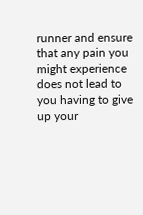runner and ensure that any pain you might experience does not lead to you having to give up your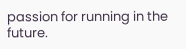passion for running in the future.